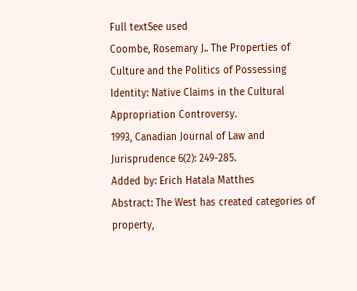Full textSee used
Coombe, Rosemary J.. The Properties of Culture and the Politics of Possessing Identity: Native Claims in the Cultural Appropriation Controversy.
1993, Canadian Journal of Law and Jurisprudence 6(2): 249-285.
Added by: Erich Hatala Matthes
Abstract: The West has created categories of property,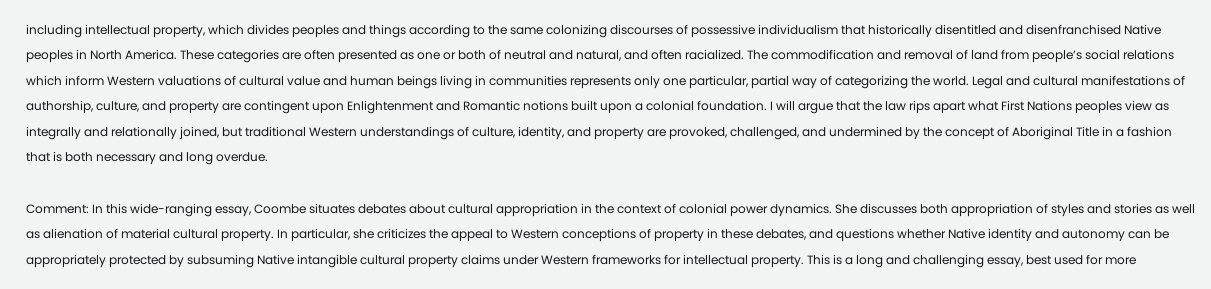including intellectual property, which divides peoples and things according to the same colonizing discourses of possessive individualism that historically disentitled and disenfranchised Native peoples in North America. These categories are often presented as one or both of neutral and natural, and often racialized. The commodification and removal of land from people’s social relations which inform Western valuations of cultural value and human beings living in communities represents only one particular, partial way of categorizing the world. Legal and cultural manifestations of authorship, culture, and property are contingent upon Enlightenment and Romantic notions built upon a colonial foundation. I will argue that the law rips apart what First Nations peoples view as integrally and relationally joined, but traditional Western understandings of culture, identity, and property are provoked, challenged, and undermined by the concept of Aboriginal Title in a fashion that is both necessary and long overdue.

Comment: In this wide-ranging essay, Coombe situates debates about cultural appropriation in the context of colonial power dynamics. She discusses both appropriation of styles and stories as well as alienation of material cultural property. In particular, she criticizes the appeal to Western conceptions of property in these debates, and questions whether Native identity and autonomy can be appropriately protected by subsuming Native intangible cultural property claims under Western frameworks for intellectual property. This is a long and challenging essay, best used for more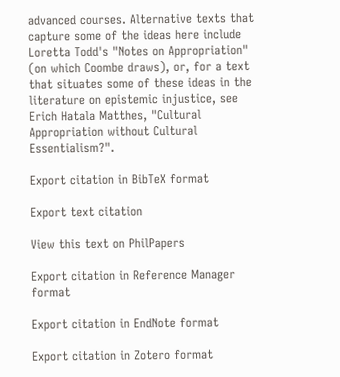advanced courses. Alternative texts that capture some of the ideas here include Loretta Todd's "Notes on Appropriation" (on which Coombe draws), or, for a text that situates some of these ideas in the literature on epistemic injustice, see Erich Hatala Matthes, "Cultural Appropriation without Cultural Essentialism?".

Export citation in BibTeX format

Export text citation

View this text on PhilPapers

Export citation in Reference Manager format

Export citation in EndNote format

Export citation in Zotero format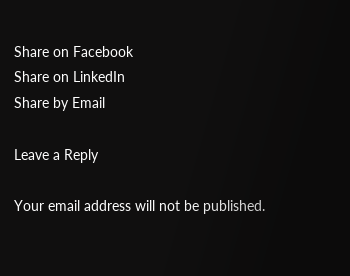Share on Facebook
Share on LinkedIn
Share by Email

Leave a Reply

Your email address will not be published.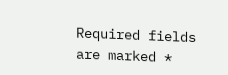Required fields are marked *